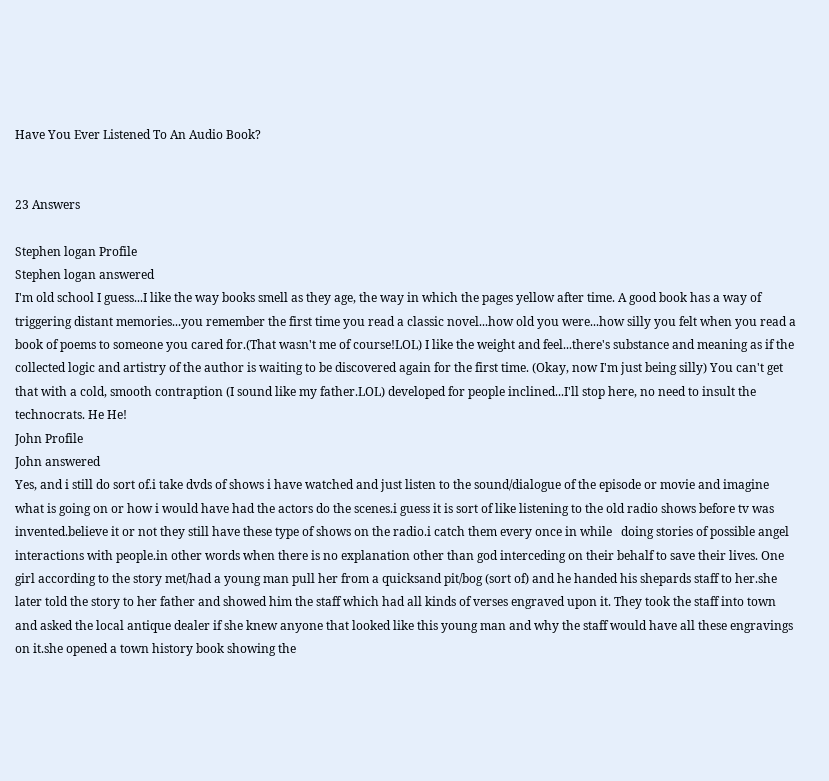Have You Ever Listened To An Audio Book?


23 Answers

Stephen logan Profile
Stephen logan answered
I'm old school I guess...I like the way books smell as they age, the way in which the pages yellow after time. A good book has a way of triggering distant memories...you remember the first time you read a classic novel...how old you were...how silly you felt when you read a book of poems to someone you cared for.(That wasn't me of course!LOL) I like the weight and feel...there's substance and meaning as if the collected logic and artistry of the author is waiting to be discovered again for the first time. (Okay, now I'm just being silly) You can't get that with a cold, smooth contraption (I sound like my father.LOL) developed for people inclined...I'll stop here, no need to insult the technocrats. He He!
John Profile
John answered
Yes, and i still do sort of.i take dvds of shows i have watched and just listen to the sound/dialogue of the episode or movie and imagine what is going on or how i would have had the actors do the scenes.i guess it is sort of like listening to the old radio shows before tv was invented.believe it or not they still have these type of shows on the radio.i catch them every once in while   doing stories of possible angel interactions with people.in other words when there is no explanation other than god interceding on their behalf to save their lives. One girl according to the story met/had a young man pull her from a quicksand pit/bog (sort of) and he handed his shepards staff to her.she later told the story to her father and showed him the staff which had all kinds of verses engraved upon it. They took the staff into town and asked the local antique dealer if she knew anyone that looked like this young man and why the staff would have all these engravings on it.she opened a town history book showing the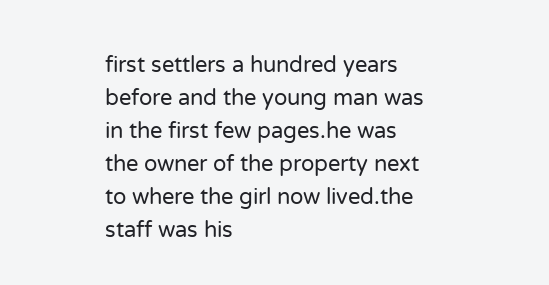first settlers a hundred years before and the young man was in the first few pages.he was the owner of the property next to where the girl now lived.the staff was his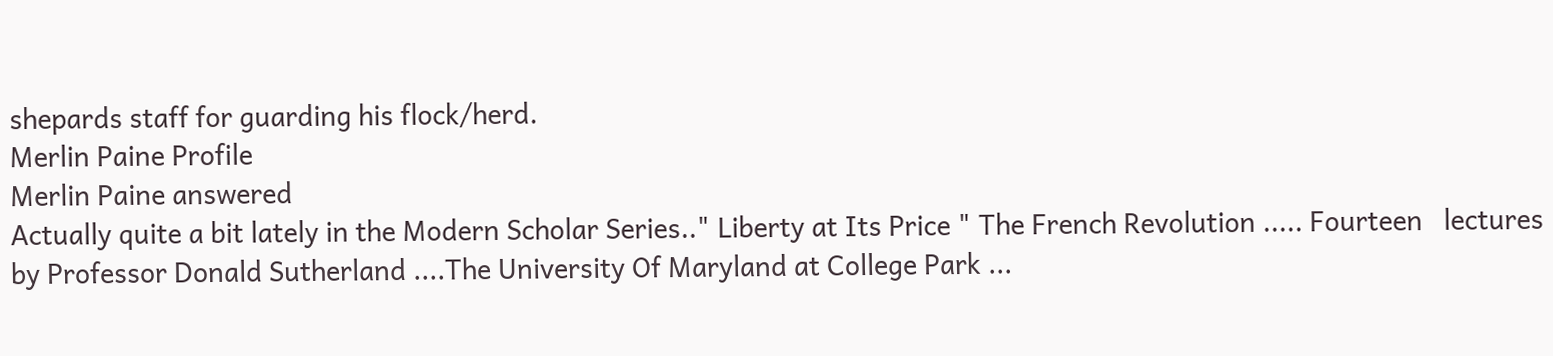shepards staff for guarding his flock/herd.
Merlin Paine Profile
Merlin Paine answered
Actually quite a bit lately in the Modern Scholar Series.." Liberty at Its Price " The French Revolution ..... Fourteen   lectures by Professor Donald Sutherland ....The University Of Maryland at College Park ...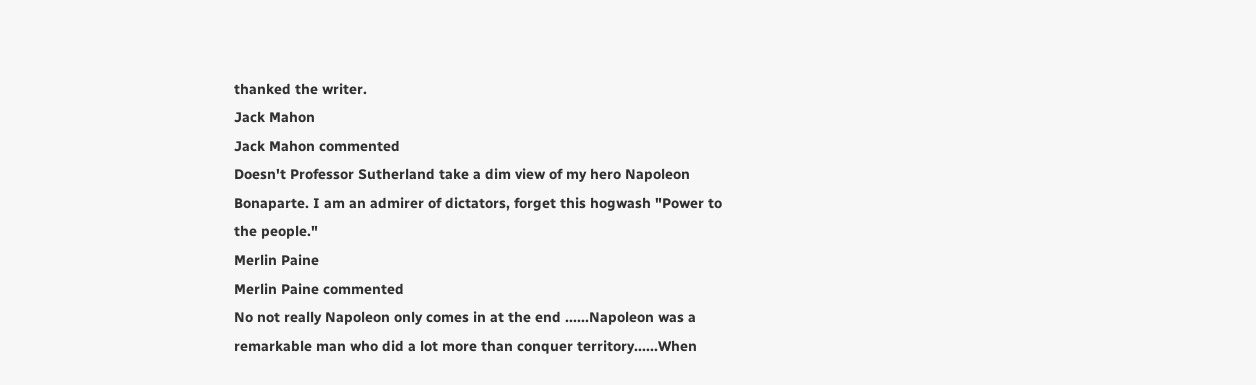thanked the writer.
Jack Mahon
Jack Mahon commented
Doesn't Professor Sutherland take a dim view of my hero Napoleon Bonaparte. I am an admirer of dictators, forget this hogwash "Power to the people."
Merlin Paine
Merlin Paine commented
No not really Napoleon only comes in at the end ......Napoleon was a remarkable man who did a lot more than conquer territory......When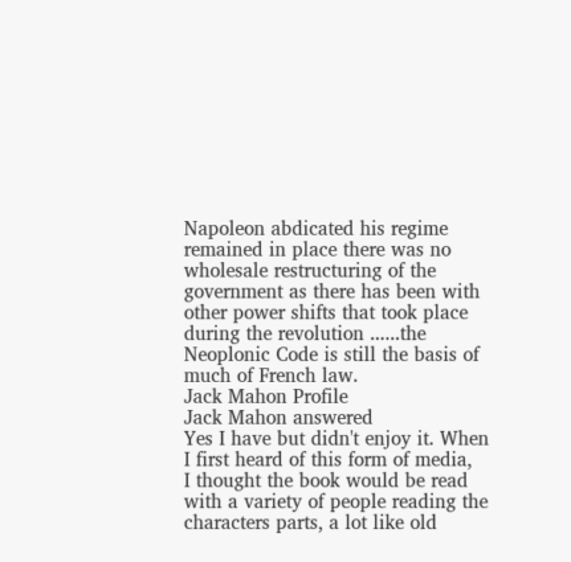Napoleon abdicated his regime remained in place there was no wholesale restructuring of the government as there has been with other power shifts that took place during the revolution ......the Neoplonic Code is still the basis of much of French law.
Jack Mahon Profile
Jack Mahon answered
Yes I have but didn't enjoy it. When I first heard of this form of media,   I thought the book would be read with a variety of people reading the characters parts, a lot like old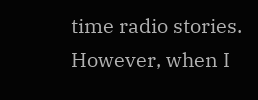time radio stories. However, when I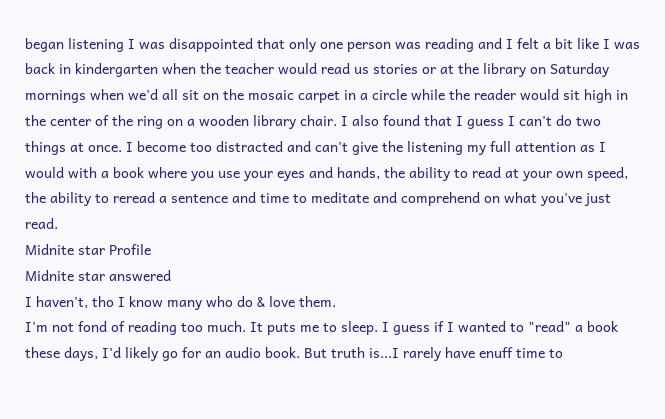began listening I was disappointed that only one person was reading and I felt a bit like I was back in kindergarten when the teacher would read us stories or at the library on Saturday mornings when we'd all sit on the mosaic carpet in a circle while the reader would sit high in the center of the ring on a wooden library chair. I also found that I guess I can't do two things at once. I become too distracted and can't give the listening my full attention as I would with a book where you use your eyes and hands, the ability to read at your own speed, the ability to reread a sentence and time to meditate and comprehend on what you've just read.
Midnite star Profile
Midnite star answered
I haven't, tho I know many who do & love them.
I'm not fond of reading too much. It puts me to sleep. I guess if I wanted to "read" a book these days, I'd likely go for an audio book. But truth is...I rarely have enuff time to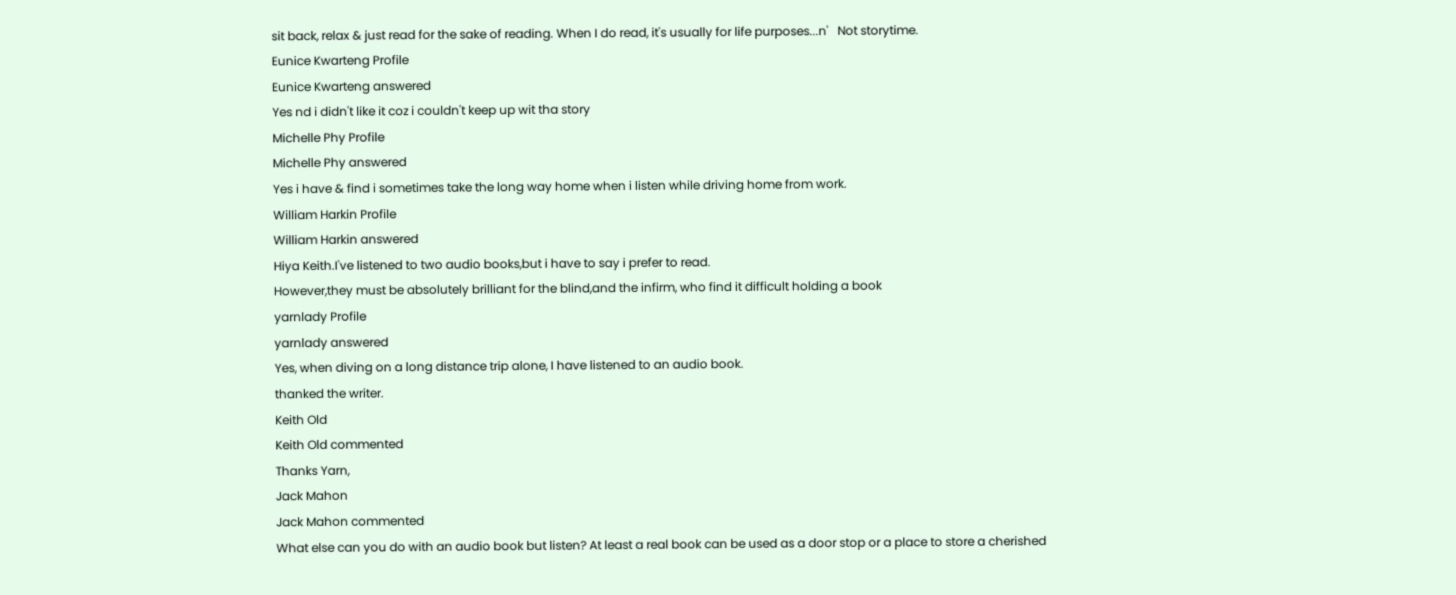sit back, relax & just read for the sake of reading. When I do read, it's usually for life purposes...n'   Not storytime.
Eunice Kwarteng Profile
Eunice Kwarteng answered
Yes nd i didn't like it coz i couldn't keep up wit tha story
Michelle Phy Profile
Michelle Phy answered
Yes i have & find i sometimes take the long way home when i listen while driving home from work.
William Harkin Profile
William Harkin answered
Hiya Keith.I've listened to two audio books,but i have to say i prefer to read.
However,they must be absolutely brilliant for the blind,and the infirm, who find it difficult holding a book
yarnlady Profile
yarnlady answered
Yes, when diving on a long distance trip alone, I have listened to an audio book.
thanked the writer.
Keith Old
Keith Old commented
Thanks Yarn,
Jack Mahon
Jack Mahon commented
What else can you do with an audio book but listen? At least a real book can be used as a door stop or a place to store a cherished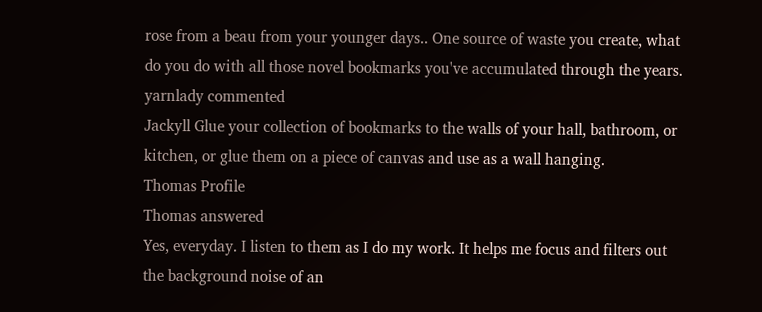rose from a beau from your younger days.. One source of waste you create, what do you do with all those novel bookmarks you've accumulated through the years.
yarnlady commented
Jackyll Glue your collection of bookmarks to the walls of your hall, bathroom, or kitchen, or glue them on a piece of canvas and use as a wall hanging.
Thomas Profile
Thomas answered
Yes, everyday. I listen to them as I do my work. It helps me focus and filters out the background noise of an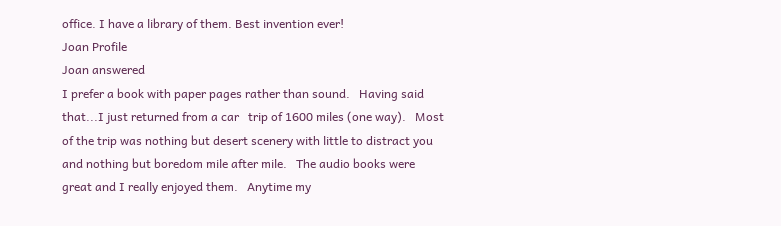office. I have a library of them. Best invention ever!
Joan Profile
Joan answered
I prefer a book with paper pages rather than sound.   Having said that...I just returned from a car   trip of 1600 miles (one way).   Most of the trip was nothing but desert scenery with little to distract you and nothing but boredom mile after mile.   The audio books were great and I really enjoyed them.   Anytime my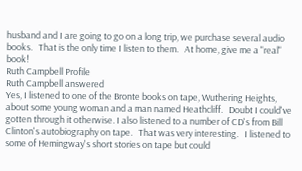husband and I are going to go on a long trip, we purchase several audio books.   That is the only time I listen to them.   At home, give me a "real" book!
Ruth Campbell Profile
Ruth Campbell answered
Yes, I listened to one of the Bronte books on tape, Wuthering Heights, about some young woman and a man named Heathcliff.   Doubt I could've gotten through it otherwise. I also listened to a number of CD's from Bill Clinton's autobiography on tape.   That was very interesting.   I listened to some of Hemingway's short stories on tape but could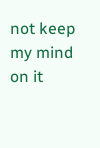not keep my mind on it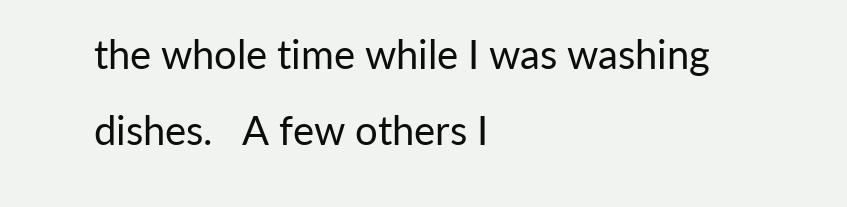the whole time while I was washing dishes.   A few others I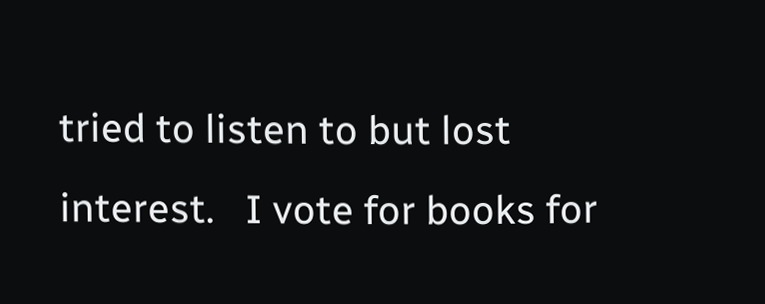tried to listen to but lost interest.   I vote for books for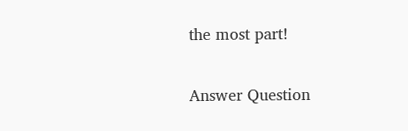the most part!

Answer Question